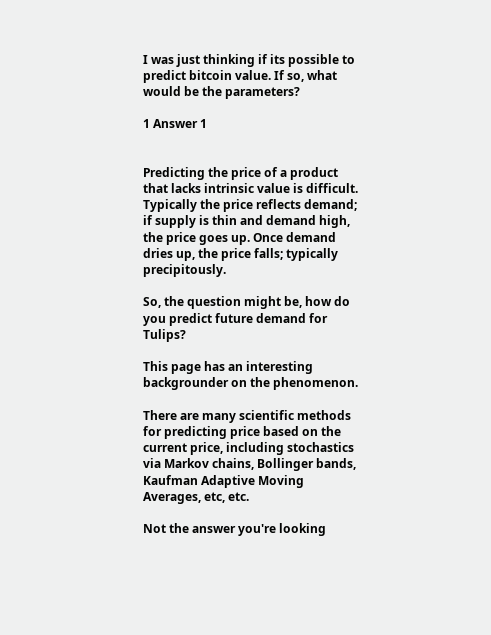I was just thinking if its possible to predict bitcoin value. If so, what would be the parameters?

1 Answer 1


Predicting the price of a product that lacks intrinsic value is difficult. Typically the price reflects demand; if supply is thin and demand high, the price goes up. Once demand dries up, the price falls; typically precipitously.

So, the question might be, how do you predict future demand for Tulips?

This page has an interesting backgrounder on the phenomenon.

There are many scientific methods for predicting price based on the current price, including stochastics via Markov chains, Bollinger bands, Kaufman Adaptive Moving Averages, etc, etc.

Not the answer you're looking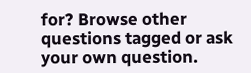for? Browse other questions tagged or ask your own question.